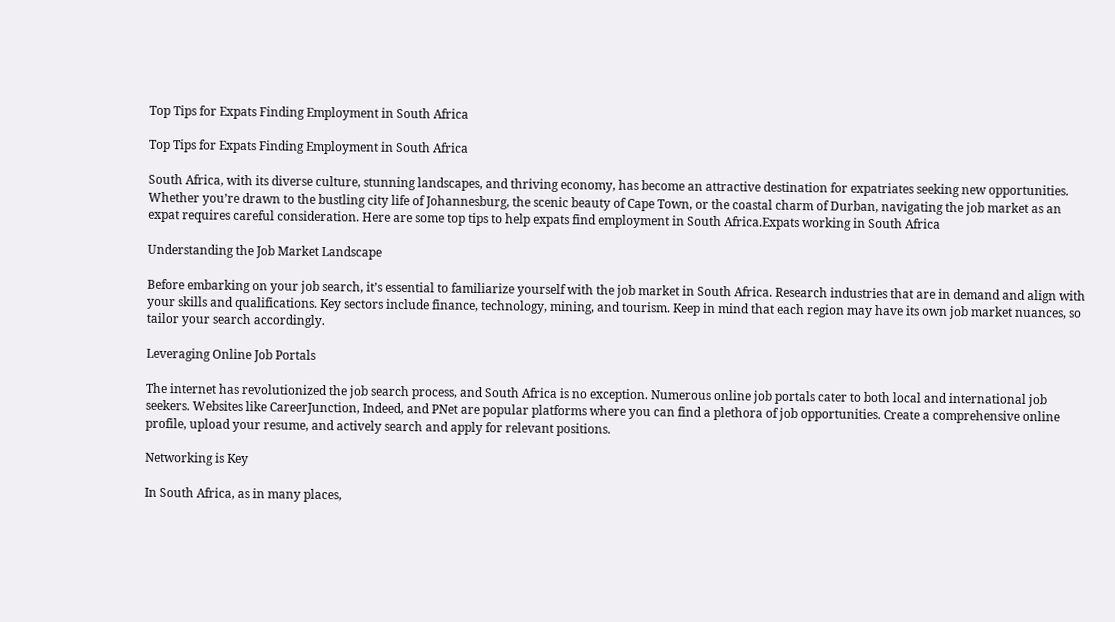Top Tips for Expats Finding Employment in South Africa

Top Tips for Expats Finding Employment in South Africa

South Africa, with its diverse culture, stunning landscapes, and thriving economy, has become an attractive destination for expatriates seeking new opportunities. Whether you’re drawn to the bustling city life of Johannesburg, the scenic beauty of Cape Town, or the coastal charm of Durban, navigating the job market as an expat requires careful consideration. Here are some top tips to help expats find employment in South Africa.Expats working in South Africa

Understanding the Job Market Landscape

Before embarking on your job search, it’s essential to familiarize yourself with the job market in South Africa. Research industries that are in demand and align with your skills and qualifications. Key sectors include finance, technology, mining, and tourism. Keep in mind that each region may have its own job market nuances, so tailor your search accordingly.

Leveraging Online Job Portals

The internet has revolutionized the job search process, and South Africa is no exception. Numerous online job portals cater to both local and international job seekers. Websites like CareerJunction, Indeed, and PNet are popular platforms where you can find a plethora of job opportunities. Create a comprehensive online profile, upload your resume, and actively search and apply for relevant positions.

Networking is Key

In South Africa, as in many places,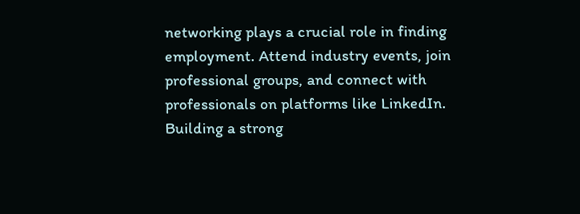networking plays a crucial role in finding employment. Attend industry events, join professional groups, and connect with professionals on platforms like LinkedIn. Building a strong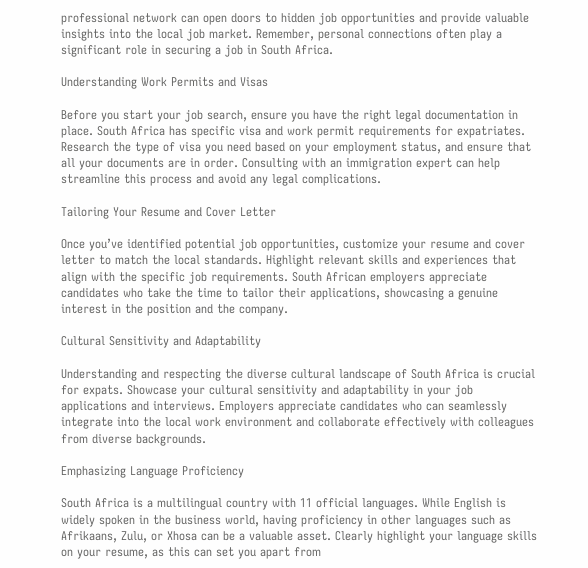professional network can open doors to hidden job opportunities and provide valuable insights into the local job market. Remember, personal connections often play a significant role in securing a job in South Africa.

Understanding Work Permits and Visas

Before you start your job search, ensure you have the right legal documentation in place. South Africa has specific visa and work permit requirements for expatriates. Research the type of visa you need based on your employment status, and ensure that all your documents are in order. Consulting with an immigration expert can help streamline this process and avoid any legal complications.

Tailoring Your Resume and Cover Letter

Once you’ve identified potential job opportunities, customize your resume and cover letter to match the local standards. Highlight relevant skills and experiences that align with the specific job requirements. South African employers appreciate candidates who take the time to tailor their applications, showcasing a genuine interest in the position and the company.

Cultural Sensitivity and Adaptability

Understanding and respecting the diverse cultural landscape of South Africa is crucial for expats. Showcase your cultural sensitivity and adaptability in your job applications and interviews. Employers appreciate candidates who can seamlessly integrate into the local work environment and collaborate effectively with colleagues from diverse backgrounds.

Emphasizing Language Proficiency

South Africa is a multilingual country with 11 official languages. While English is widely spoken in the business world, having proficiency in other languages such as Afrikaans, Zulu, or Xhosa can be a valuable asset. Clearly highlight your language skills on your resume, as this can set you apart from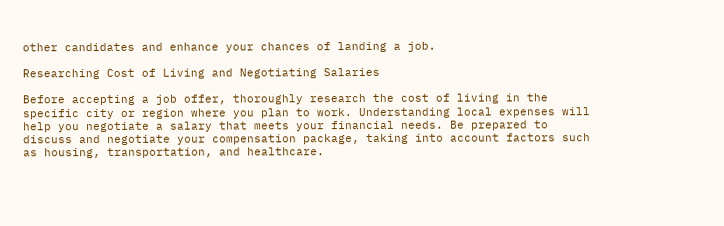other candidates and enhance your chances of landing a job.

Researching Cost of Living and Negotiating Salaries

Before accepting a job offer, thoroughly research the cost of living in the specific city or region where you plan to work. Understanding local expenses will help you negotiate a salary that meets your financial needs. Be prepared to discuss and negotiate your compensation package, taking into account factors such as housing, transportation, and healthcare.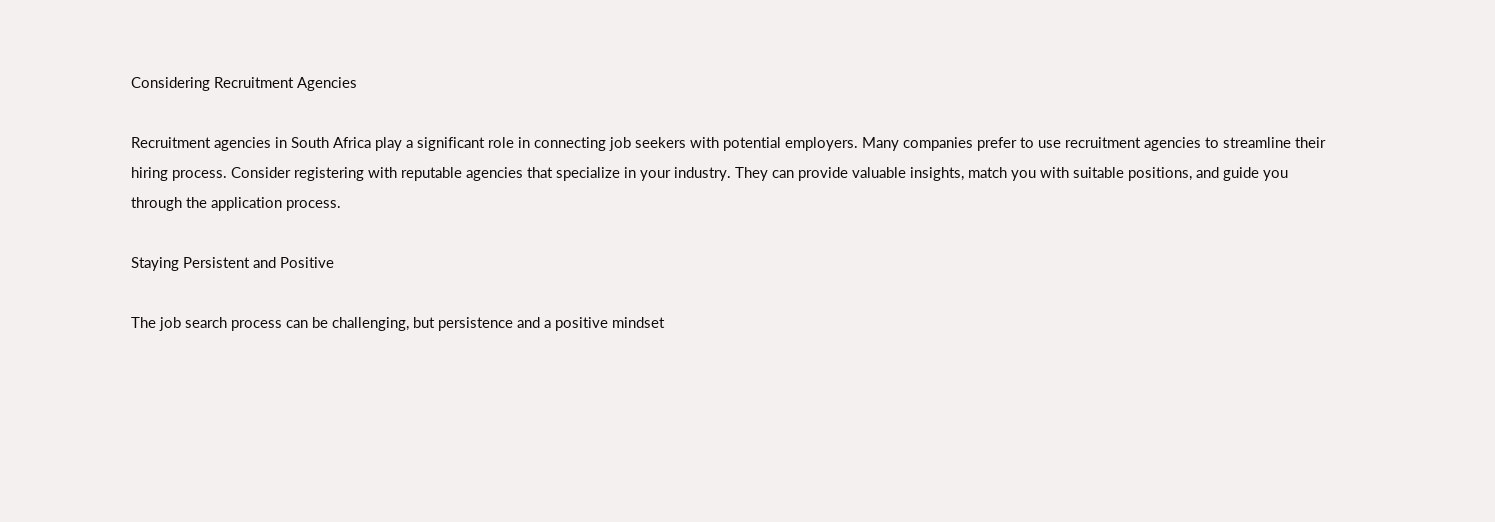Considering Recruitment Agencies

Recruitment agencies in South Africa play a significant role in connecting job seekers with potential employers. Many companies prefer to use recruitment agencies to streamline their hiring process. Consider registering with reputable agencies that specialize in your industry. They can provide valuable insights, match you with suitable positions, and guide you through the application process.

Staying Persistent and Positive

The job search process can be challenging, but persistence and a positive mindset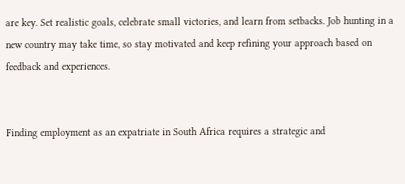are key. Set realistic goals, celebrate small victories, and learn from setbacks. Job hunting in a new country may take time, so stay motivated and keep refining your approach based on feedback and experiences.


Finding employment as an expatriate in South Africa requires a strategic and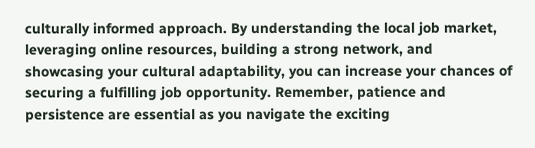culturally informed approach. By understanding the local job market, leveraging online resources, building a strong network, and showcasing your cultural adaptability, you can increase your chances of securing a fulfilling job opportunity. Remember, patience and persistence are essential as you navigate the exciting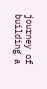journey of building a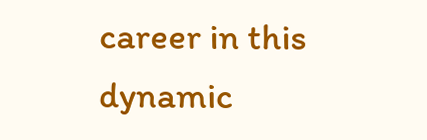career in this dynamic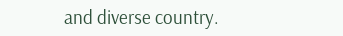and diverse country.